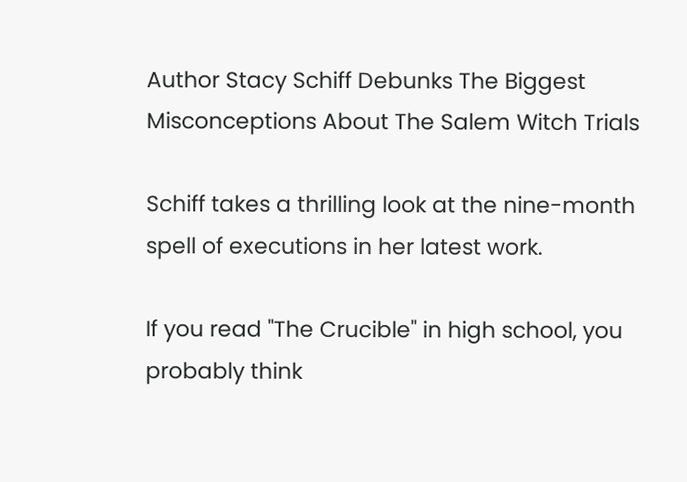Author Stacy Schiff Debunks The Biggest Misconceptions About The Salem Witch Trials

Schiff takes a thrilling look at the nine-month spell of executions in her latest work.

If you read "The Crucible" in high school, you probably think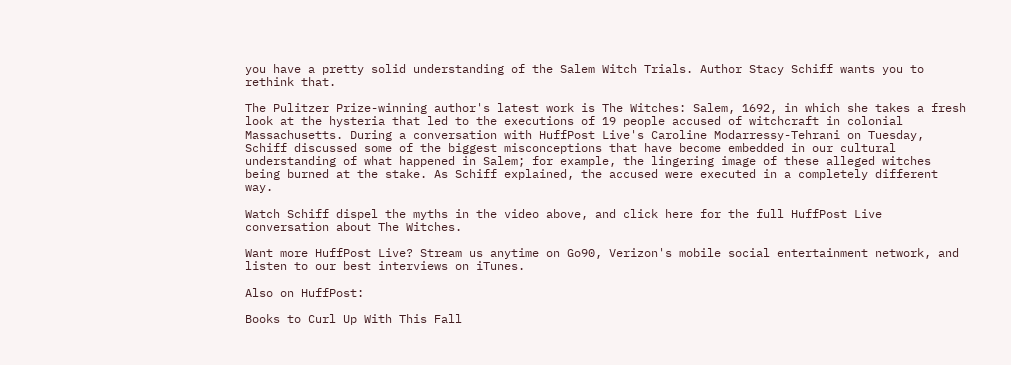you have a pretty solid understanding of the Salem Witch Trials. Author Stacy Schiff wants you to rethink that.

The Pulitzer Prize-winning author's latest work is The Witches: Salem, 1692, in which she takes a fresh look at the hysteria that led to the executions of 19 people accused of witchcraft in colonial Massachusetts. During a conversation with HuffPost Live's Caroline Modarressy-Tehrani on Tuesday, Schiff discussed some of the biggest misconceptions that have become embedded in our cultural understanding of what happened in Salem; for example, the lingering image of these alleged witches being burned at the stake. As Schiff explained, the accused were executed in a completely different way.

Watch Schiff dispel the myths in the video above, and click here for the full HuffPost Live conversation about The Witches.

Want more HuffPost Live? Stream us anytime on Go90, Verizon's mobile social entertainment network, and listen to our best interviews on iTunes.

Also on HuffPost:

Books to Curl Up With This Fall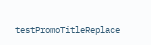testPromoTitleReplace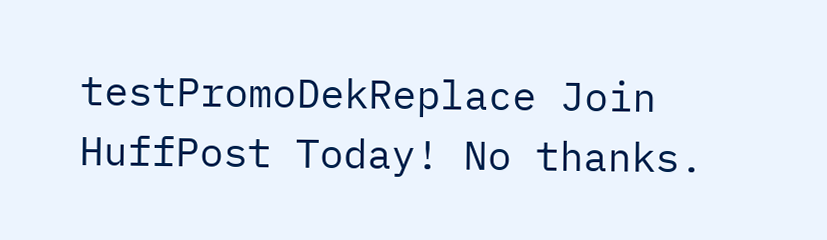testPromoDekReplace Join HuffPost Today! No thanks.